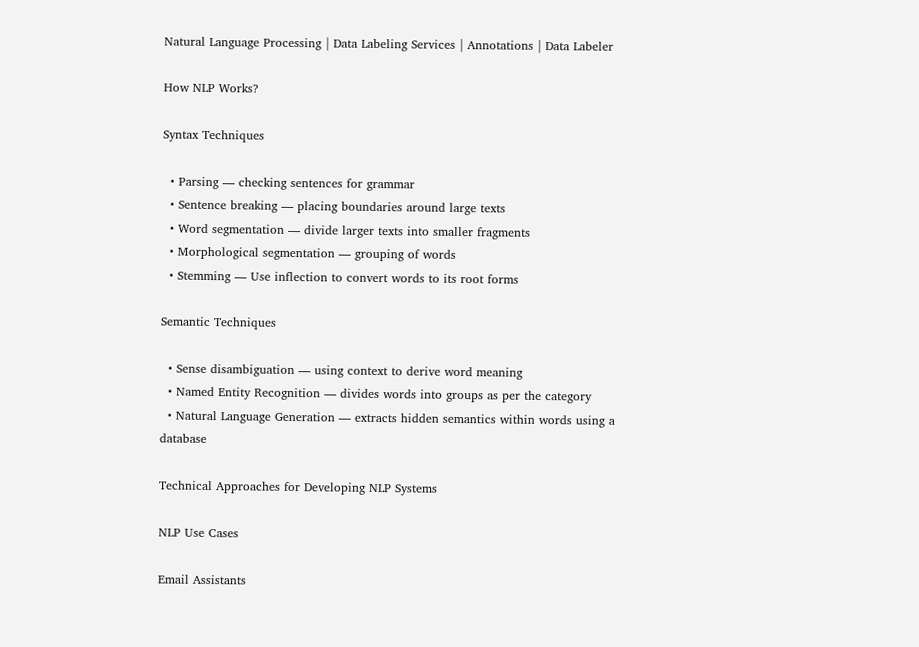Natural Language Processing | Data Labeling Services | Annotations | Data Labeler

How NLP Works?

Syntax Techniques

  • Parsing — checking sentences for grammar
  • Sentence breaking — placing boundaries around large texts
  • Word segmentation — divide larger texts into smaller fragments
  • Morphological segmentation — grouping of words
  • Stemming — Use inflection to convert words to its root forms

Semantic Techniques

  • Sense disambiguation — using context to derive word meaning
  • Named Entity Recognition — divides words into groups as per the category
  • Natural Language Generation — extracts hidden semantics within words using a database

Technical Approaches for Developing NLP Systems

NLP Use Cases

Email Assistants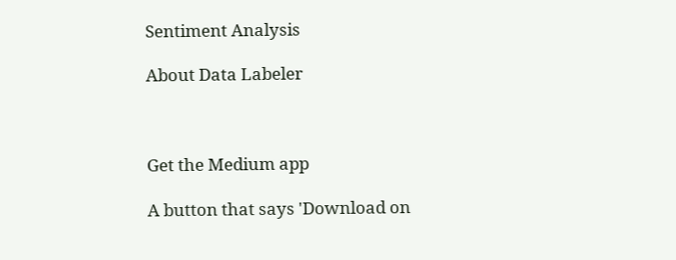Sentiment Analysis

About Data Labeler



Get the Medium app

A button that says 'Download on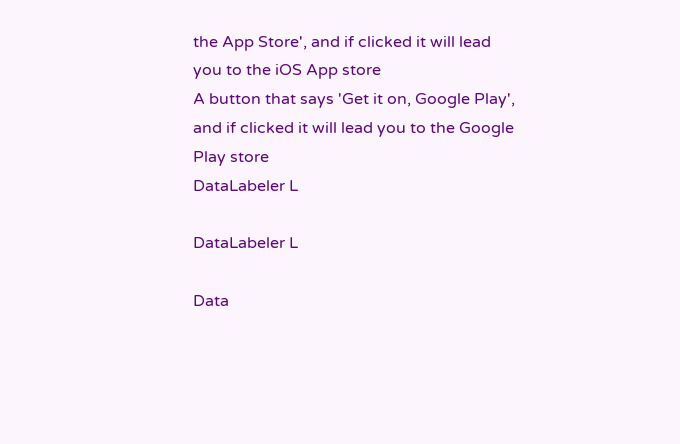the App Store', and if clicked it will lead you to the iOS App store
A button that says 'Get it on, Google Play', and if clicked it will lead you to the Google Play store
DataLabeler L

DataLabeler L

Data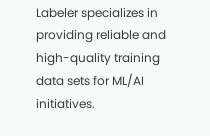Labeler specializes in providing reliable and high-quality training data sets for ML/AI initiatives.